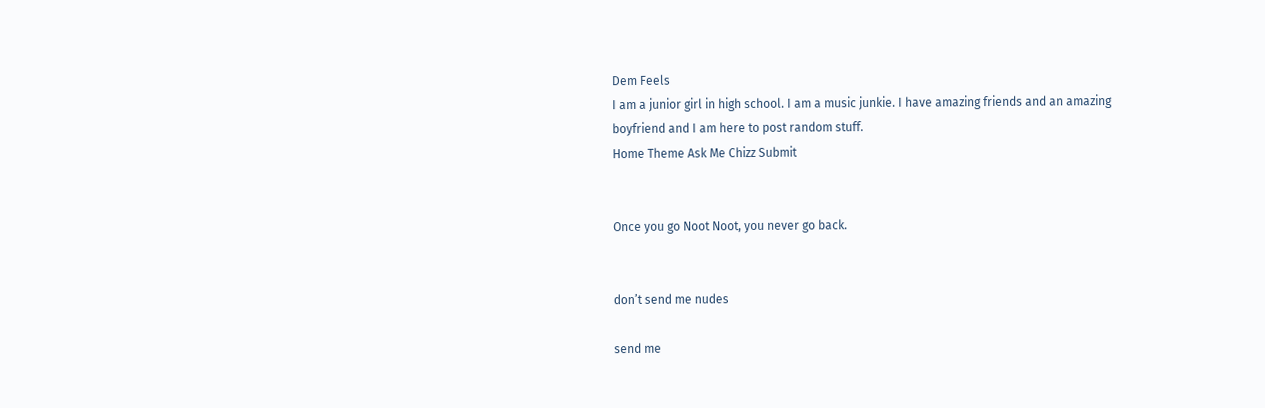Dem Feels
I am a junior girl in high school. I am a music junkie. I have amazing friends and an amazing boyfriend and I am here to post random stuff.
Home Theme Ask Me Chizz Submit


Once you go Noot Noot, you never go back.


don’t send me nudes

send me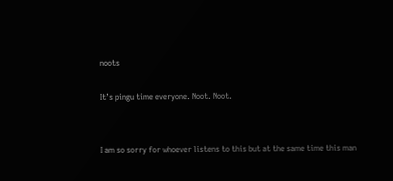noots

It’s pingu time everyone. Noot. Noot.


I am so sorry for whoever listens to this but at the same time this man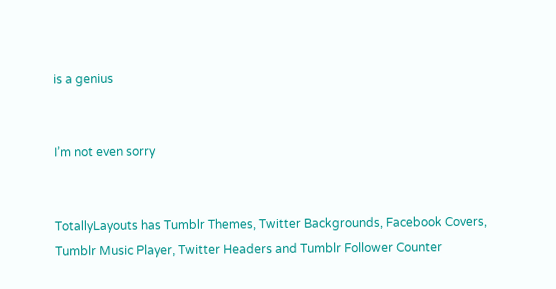is a genius


I’m not even sorry


TotallyLayouts has Tumblr Themes, Twitter Backgrounds, Facebook Covers, Tumblr Music Player, Twitter Headers and Tumblr Follower Counter